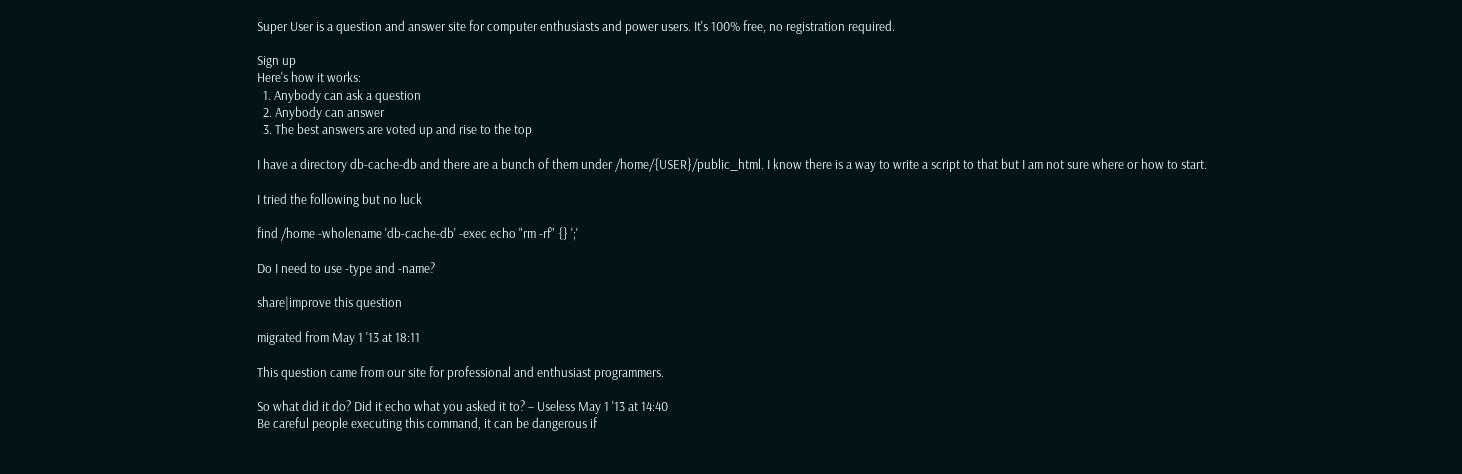Super User is a question and answer site for computer enthusiasts and power users. It's 100% free, no registration required.

Sign up
Here's how it works:
  1. Anybody can ask a question
  2. Anybody can answer
  3. The best answers are voted up and rise to the top

I have a directory db-cache-db and there are a bunch of them under /home/{USER}/public_html. I know there is a way to write a script to that but I am not sure where or how to start.

I tried the following but no luck

find /home -wholename 'db-cache-db' -exec echo "rm -rf" {} ';'

Do I need to use -type and -name?

share|improve this question

migrated from May 1 '13 at 18:11

This question came from our site for professional and enthusiast programmers.

So what did it do? Did it echo what you asked it to? – Useless May 1 '13 at 14:40
Be careful people executing this command, it can be dangerous if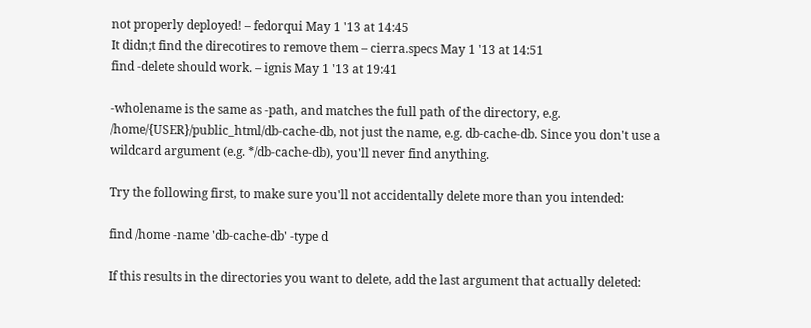not properly deployed! – fedorqui May 1 '13 at 14:45
It didn;t find the direcotires to remove them – cierra.specs May 1 '13 at 14:51
find -delete should work. – ignis May 1 '13 at 19:41

-wholename is the same as -path, and matches the full path of the directory, e.g. /home/{USER}/public_html/db-cache-db, not just the name, e.g. db-cache-db. Since you don't use a wildcard argument (e.g. */db-cache-db), you'll never find anything.

Try the following first, to make sure you'll not accidentally delete more than you intended:

find /home -name 'db-cache-db' -type d

If this results in the directories you want to delete, add the last argument that actually deleted: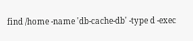find /home -name 'db-cache-db' -type d -exec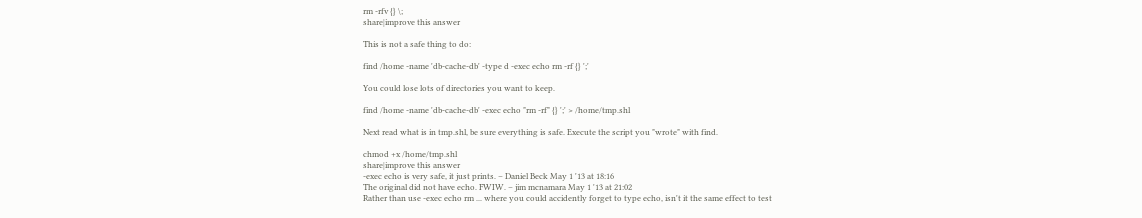rm -rfv {} \;
share|improve this answer

This is not a safe thing to do:

find /home -name 'db-cache-db' -type d -exec echo rm -rf {} ';'

You could lose lots of directories you want to keep.

find /home -name 'db-cache-db' -exec echo "rm -rf" {} ';' > /home/tmp.shl

Next read what is in tmp.shl, be sure everything is safe. Execute the script you "wrote" with find.

chmod +x /home/tmp.shl
share|improve this answer
-exec echo is very safe, it just prints. – Daniel Beck May 1 '13 at 18:16
The original did not have echo. FWIW. – jim mcnamara May 1 '13 at 21:02
Rather than use -exec echo rm ... where you could accidently forget to type echo, isn't it the same effect to test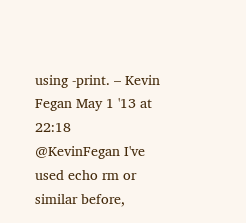using -print. – Kevin Fegan May 1 '13 at 22:18
@KevinFegan I've used echo rm or similar before,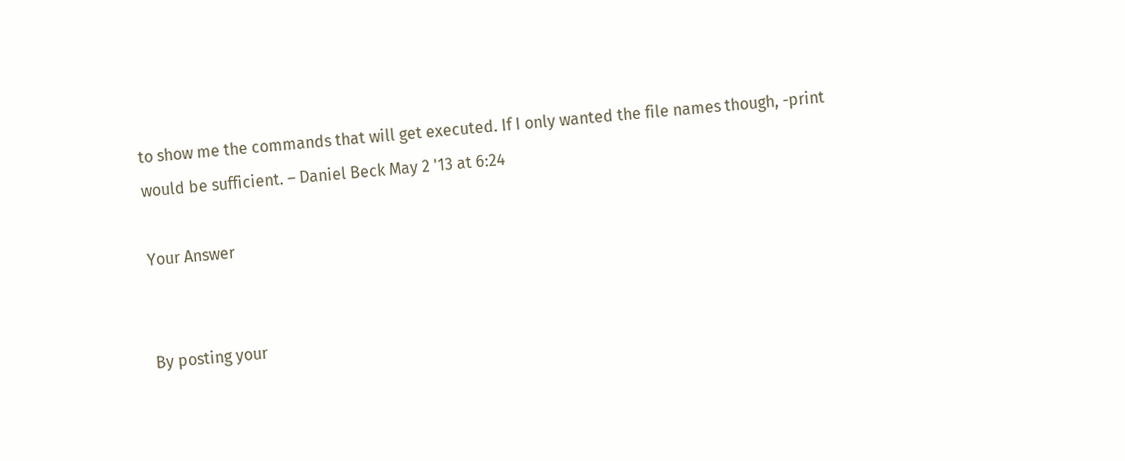to show me the commands that will get executed. If I only wanted the file names though, -print would be sufficient. – Daniel Beck May 2 '13 at 6:24

Your Answer


By posting your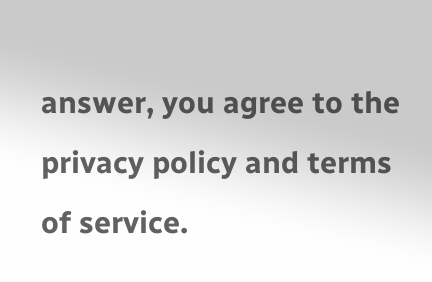answer, you agree to the privacy policy and terms of service.